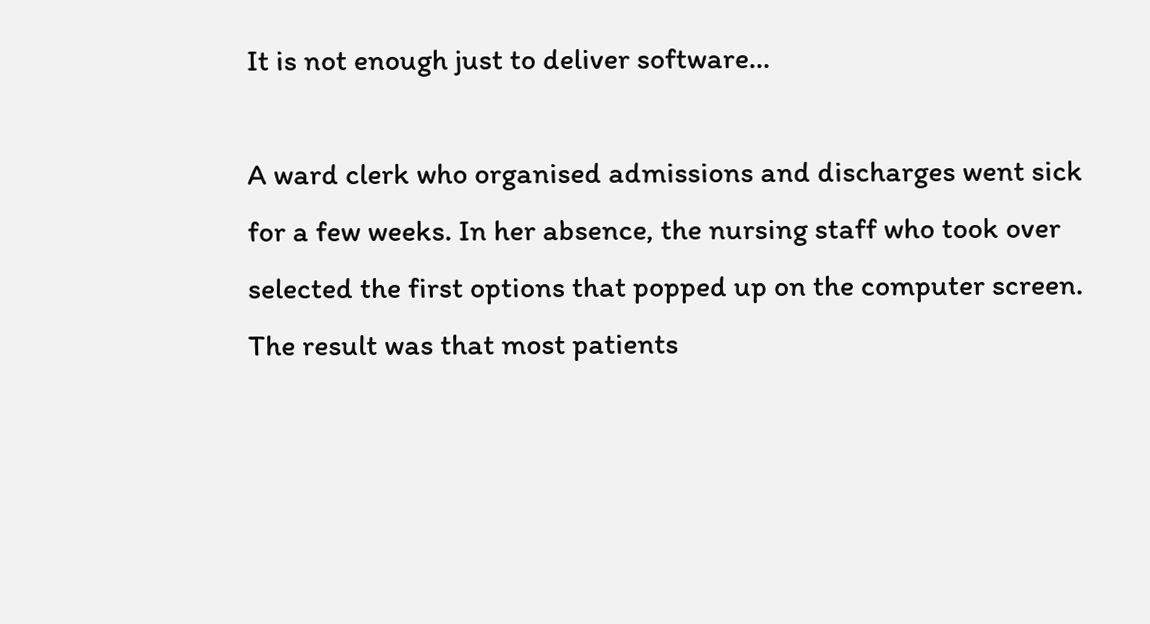It is not enough just to deliver software…

A ward clerk who organised admissions and discharges went sick for a few weeks. In her absence, the nursing staff who took over selected the first options that popped up on the computer screen.  The result was that most patients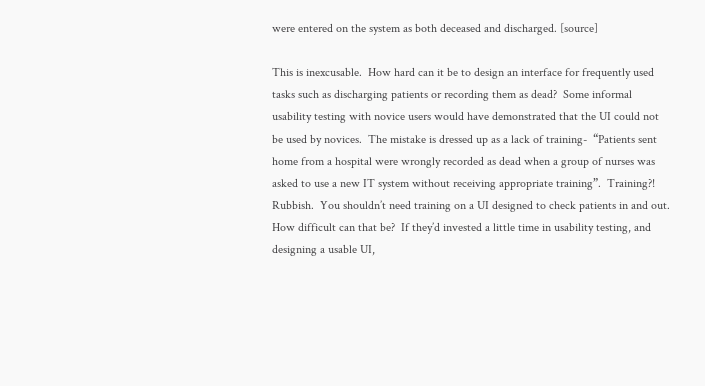were entered on the system as both deceased and discharged. [source]

This is inexcusable.  How hard can it be to design an interface for frequently used tasks such as discharging patients or recording them as dead?  Some informal usability testing with novice users would have demonstrated that the UI could not be used by novices.  The mistake is dressed up as a lack of training-  “Patients sent home from a hospital were wrongly recorded as dead when a group of nurses was asked to use a new IT system without receiving appropriate training”.  Training?!  Rubbish.  You shouldn’t need training on a UI designed to check patients in and out.  How difficult can that be?  If they’d invested a little time in usability testing, and designing a usable UI,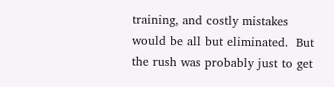training, and costly mistakes would be all but eliminated.  But the rush was probably just to get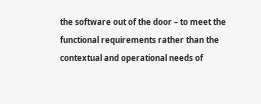the software out of the door – to meet the functional requirements rather than the contextual and operational needs of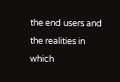the end users and the realities in which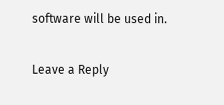software will be used in.

Leave a Reply